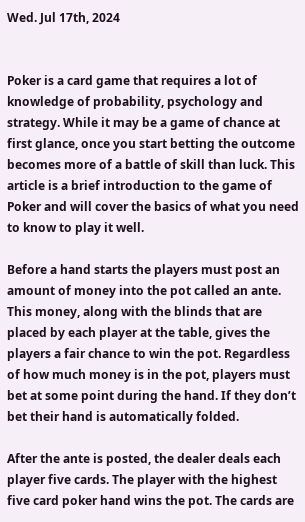Wed. Jul 17th, 2024


Poker is a card game that requires a lot of knowledge of probability, psychology and strategy. While it may be a game of chance at first glance, once you start betting the outcome becomes more of a battle of skill than luck. This article is a brief introduction to the game of Poker and will cover the basics of what you need to know to play it well.

Before a hand starts the players must post an amount of money into the pot called an ante. This money, along with the blinds that are placed by each player at the table, gives the players a fair chance to win the pot. Regardless of how much money is in the pot, players must bet at some point during the hand. If they don’t bet their hand is automatically folded.

After the ante is posted, the dealer deals each player five cards. The player with the highest five card poker hand wins the pot. The cards are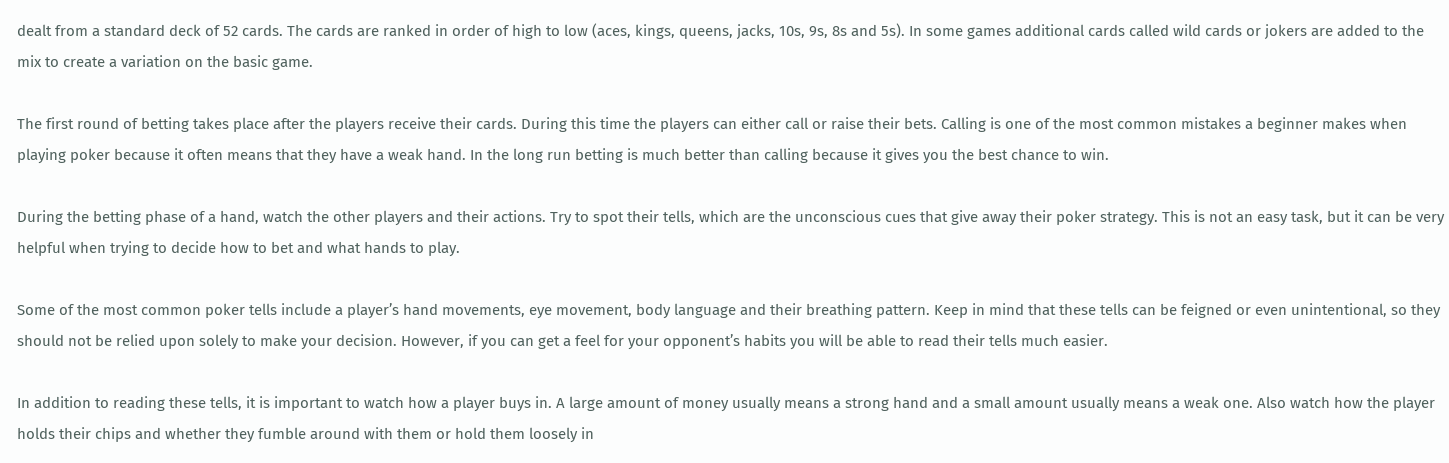dealt from a standard deck of 52 cards. The cards are ranked in order of high to low (aces, kings, queens, jacks, 10s, 9s, 8s and 5s). In some games additional cards called wild cards or jokers are added to the mix to create a variation on the basic game.

The first round of betting takes place after the players receive their cards. During this time the players can either call or raise their bets. Calling is one of the most common mistakes a beginner makes when playing poker because it often means that they have a weak hand. In the long run betting is much better than calling because it gives you the best chance to win.

During the betting phase of a hand, watch the other players and their actions. Try to spot their tells, which are the unconscious cues that give away their poker strategy. This is not an easy task, but it can be very helpful when trying to decide how to bet and what hands to play.

Some of the most common poker tells include a player’s hand movements, eye movement, body language and their breathing pattern. Keep in mind that these tells can be feigned or even unintentional, so they should not be relied upon solely to make your decision. However, if you can get a feel for your opponent’s habits you will be able to read their tells much easier.

In addition to reading these tells, it is important to watch how a player buys in. A large amount of money usually means a strong hand and a small amount usually means a weak one. Also watch how the player holds their chips and whether they fumble around with them or hold them loosely in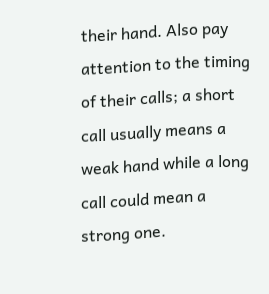their hand. Also pay attention to the timing of their calls; a short call usually means a weak hand while a long call could mean a strong one.